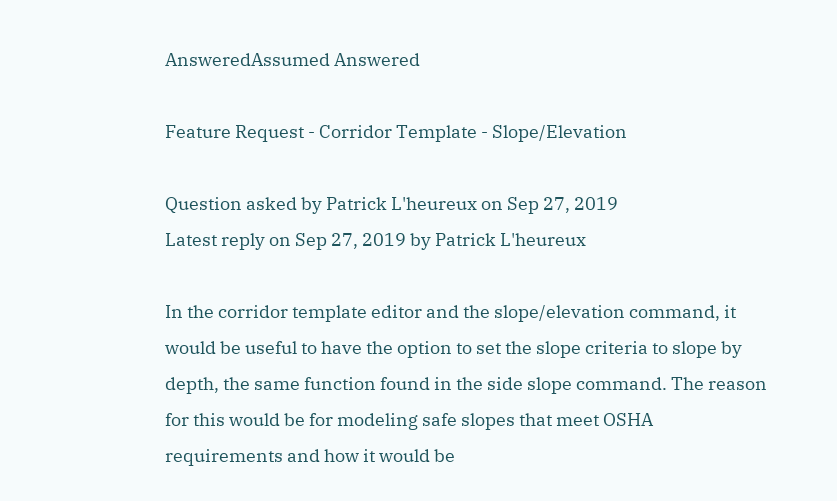AnsweredAssumed Answered

Feature Request - Corridor Template - Slope/Elevation

Question asked by Patrick L'heureux on Sep 27, 2019
Latest reply on Sep 27, 2019 by Patrick L'heureux

In the corridor template editor and the slope/elevation command, it would be useful to have the option to set the slope criteria to slope by depth, the same function found in the side slope command. The reason for this would be for modeling safe slopes that meet OSHA requirements and how it would be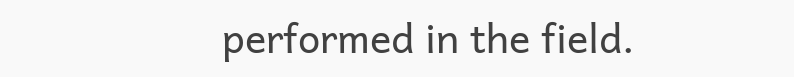performed in the field.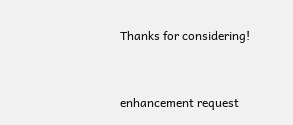Thanks for considering!


enhancement request